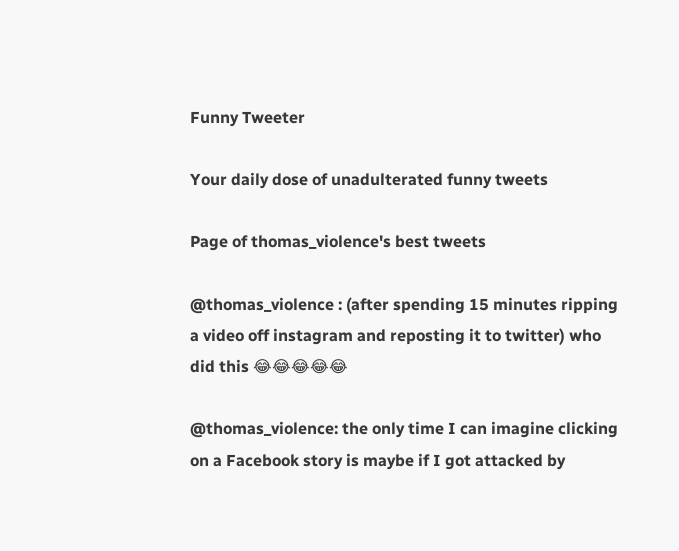Funny Tweeter

Your daily dose of unadulterated funny tweets

Page of thomas_violence's best tweets

@thomas_violence : (after spending 15 minutes ripping a video off instagram and reposting it to twitter) who did this 😂😂😂😂😂

@thomas_violence: the only time I can imagine clicking on a Facebook story is maybe if I got attacked by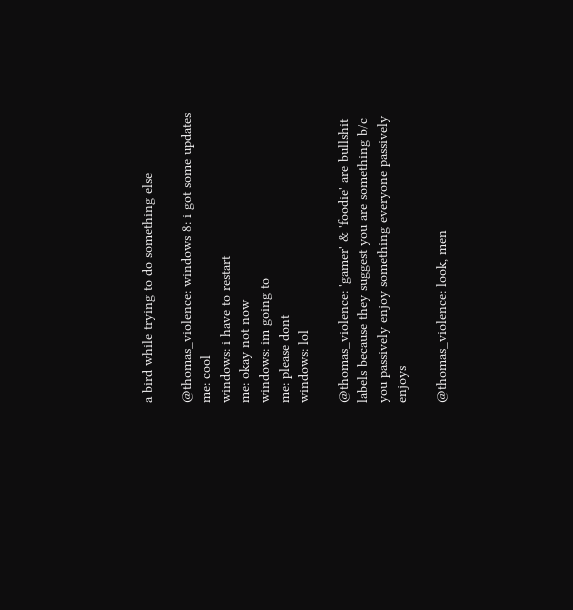a bird while trying to do something else

@thomas_violence: windows 8: i got some updates
me: cool
windows: i have to restart
me: okay not now
windows: im going to
me: please dont
windows: lol

@thomas_violence: 'gamer' & 'foodie' are bullshit labels because they suggest you are something b/c you passively enjoy something everyone passively enjoys

@thomas_violence: look, men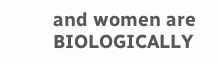and women are BIOLOGICALLY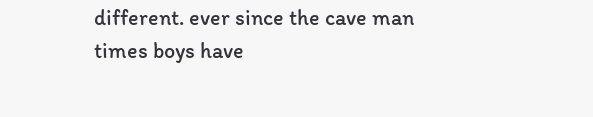different. ever since the cave man times boys have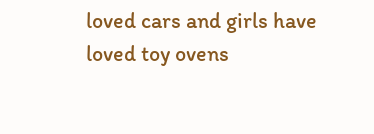loved cars and girls have loved toy ovens